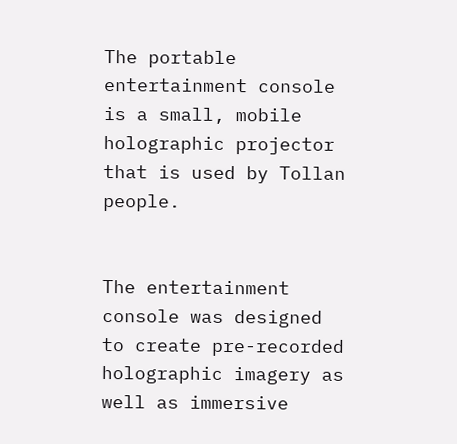The portable entertainment console is a small, mobile holographic projector that is used by Tollan people.


The entertainment console was designed to create pre-recorded holographic imagery as well as immersive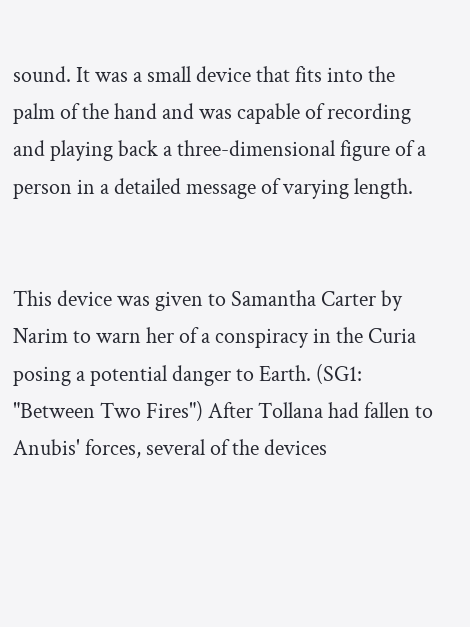sound. It was a small device that fits into the palm of the hand and was capable of recording and playing back a three-dimensional figure of a person in a detailed message of varying length.


This device was given to Samantha Carter by Narim to warn her of a conspiracy in the Curia posing a potential danger to Earth. (SG1: "Between Two Fires") After Tollana had fallen to Anubis' forces, several of the devices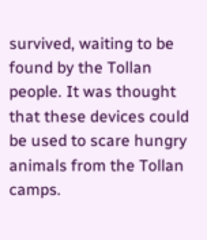survived, waiting to be found by the Tollan people. It was thought that these devices could be used to scare hungry animals from the Tollan camps.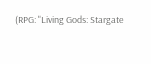(RPG: "Living Gods: Stargate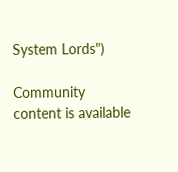System Lords")

Community content is available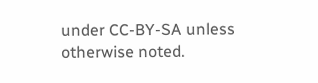under CC-BY-SA unless otherwise noted.